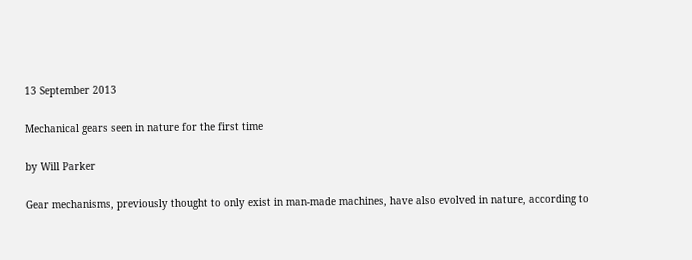13 September 2013

Mechanical gears seen in nature for the first time

by Will Parker

Gear mechanisms, previously thought to only exist in man-made machines, have also evolved in nature, according to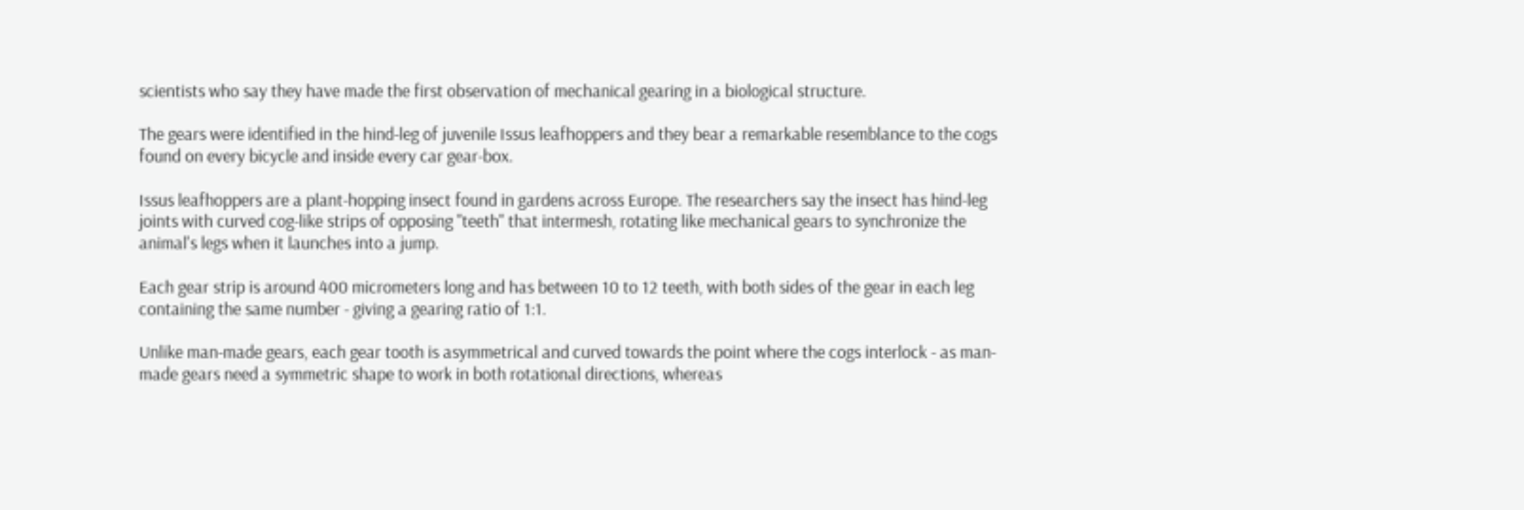scientists who say they have made the first observation of mechanical gearing in a biological structure.

The gears were identified in the hind-leg of juvenile Issus leafhoppers and they bear a remarkable resemblance to the cogs found on every bicycle and inside every car gear-box.

Issus leafhoppers are a plant-hopping insect found in gardens across Europe. The researchers say the insect has hind-leg joints with curved cog-like strips of opposing "teeth" that intermesh, rotating like mechanical gears to synchronize the animal's legs when it launches into a jump.

Each gear strip is around 400 micrometers long and has between 10 to 12 teeth, with both sides of the gear in each leg containing the same number - giving a gearing ratio of 1:1.

Unlike man-made gears, each gear tooth is asymmetrical and curved towards the point where the cogs interlock - as man-made gears need a symmetric shape to work in both rotational directions, whereas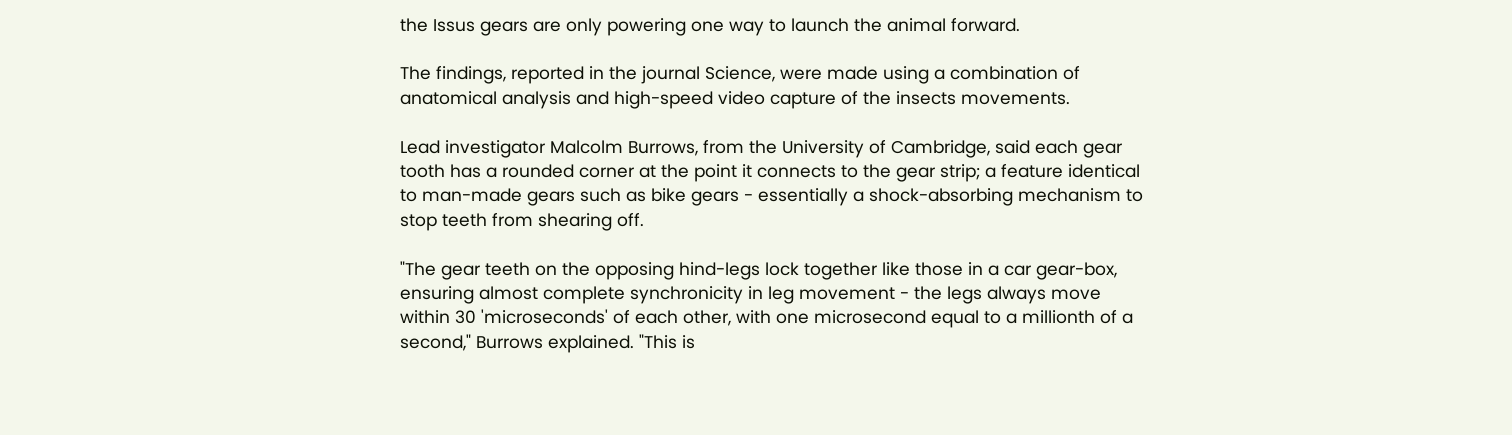the Issus gears are only powering one way to launch the animal forward.

The findings, reported in the journal Science, were made using a combination of anatomical analysis and high-speed video capture of the insects movements.

Lead investigator Malcolm Burrows, from the University of Cambridge, said each gear tooth has a rounded corner at the point it connects to the gear strip; a feature identical to man-made gears such as bike gears - essentially a shock-absorbing mechanism to stop teeth from shearing off.

"The gear teeth on the opposing hind-legs lock together like those in a car gear-box, ensuring almost complete synchronicity in leg movement - the legs always move within 30 'microseconds' of each other, with one microsecond equal to a millionth of a second," Burrows explained. "This is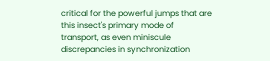critical for the powerful jumps that are this insect's primary mode of transport, as even miniscule discrepancies in synchronization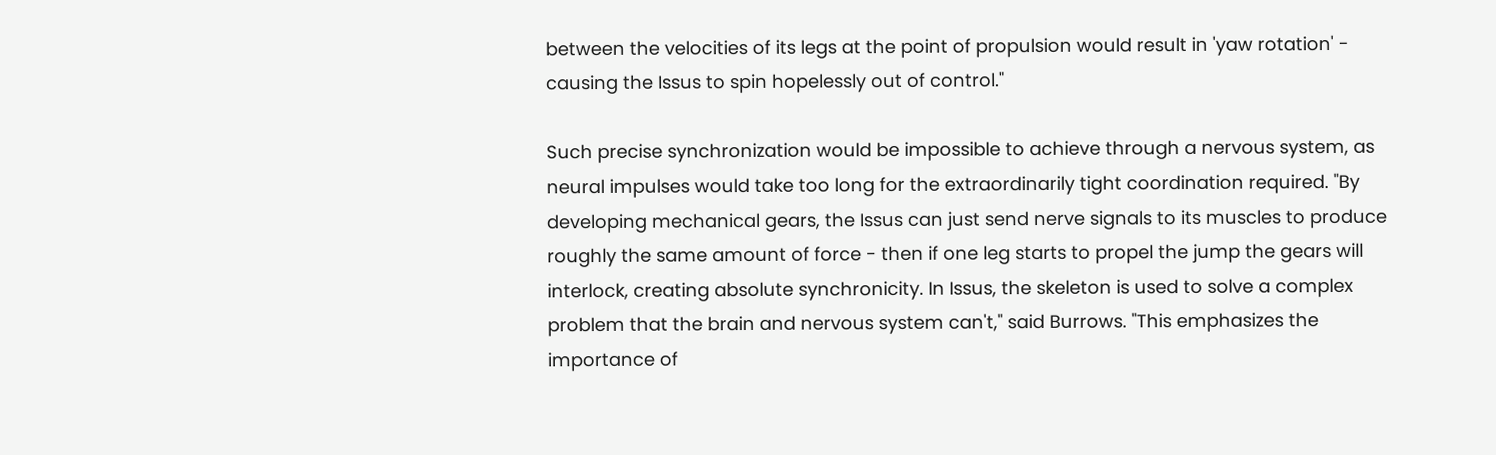between the velocities of its legs at the point of propulsion would result in 'yaw rotation' - causing the Issus to spin hopelessly out of control."

Such precise synchronization would be impossible to achieve through a nervous system, as neural impulses would take too long for the extraordinarily tight coordination required. "By developing mechanical gears, the Issus can just send nerve signals to its muscles to produce roughly the same amount of force - then if one leg starts to propel the jump the gears will interlock, creating absolute synchronicity. In Issus, the skeleton is used to solve a complex problem that the brain and nervous system can't," said Burrows. "This emphasizes the importance of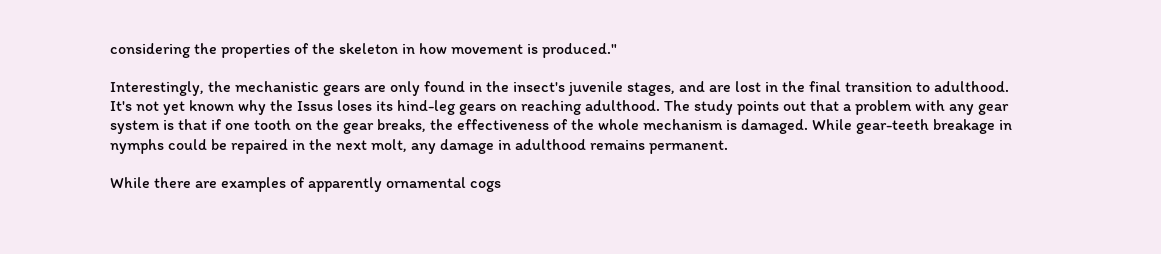considering the properties of the skeleton in how movement is produced."

Interestingly, the mechanistic gears are only found in the insect's juvenile stages, and are lost in the final transition to adulthood. It's not yet known why the Issus loses its hind-leg gears on reaching adulthood. The study points out that a problem with any gear system is that if one tooth on the gear breaks, the effectiveness of the whole mechanism is damaged. While gear-teeth breakage in nymphs could be repaired in the next molt, any damage in adulthood remains permanent.

While there are examples of apparently ornamental cogs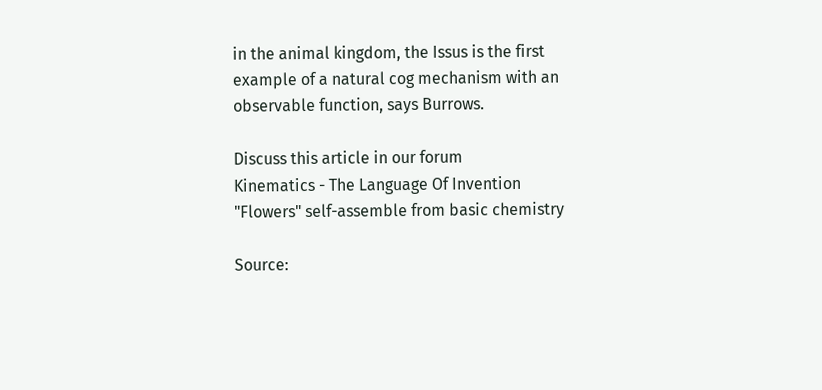in the animal kingdom, the Issus is the first example of a natural cog mechanism with an observable function, says Burrows.

Discuss this article in our forum
Kinematics - The Language Of Invention
"Flowers" self-assemble from basic chemistry

Source: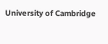University of Cambridge